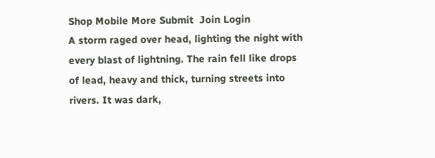Shop Mobile More Submit  Join Login
A storm raged over head, lighting the night with every blast of lightning. The rain fell like drops of lead, heavy and thick, turning streets into rivers. It was dark,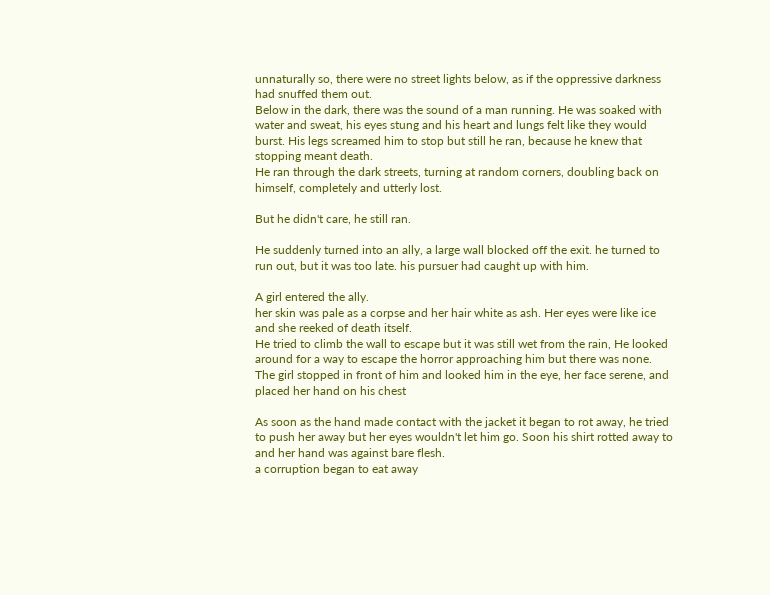unnaturally so, there were no street lights below, as if the oppressive darkness had snuffed them out.
Below in the dark, there was the sound of a man running. He was soaked with water and sweat, his eyes stung and his heart and lungs felt like they would burst. His legs screamed him to stop but still he ran, because he knew that stopping meant death.
He ran through the dark streets, turning at random corners, doubling back on himself, completely and utterly lost.

But he didn't care, he still ran.

He suddenly turned into an ally, a large wall blocked off the exit. he turned to run out, but it was too late. his pursuer had caught up with him.

A girl entered the ally.
her skin was pale as a corpse and her hair white as ash. Her eyes were like ice and she reeked of death itself.
He tried to climb the wall to escape but it was still wet from the rain, He looked around for a way to escape the horror approaching him but there was none.
The girl stopped in front of him and looked him in the eye, her face serene, and placed her hand on his chest

As soon as the hand made contact with the jacket it began to rot away, he tried to push her away but her eyes wouldn't let him go. Soon his shirt rotted away to and her hand was against bare flesh.
a corruption began to eat away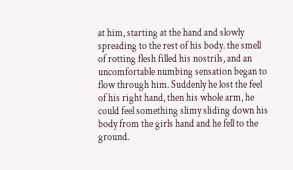at him, starting at the hand and slowly spreading to the rest of his body. the smell of rotting flesh filled his nostrils, and an uncomfortable numbing sensation began to flow through him. Suddenly he lost the feel of his right hand, then his whole arm, he could feel something slimy sliding down his body from the girls hand and he fell to the ground.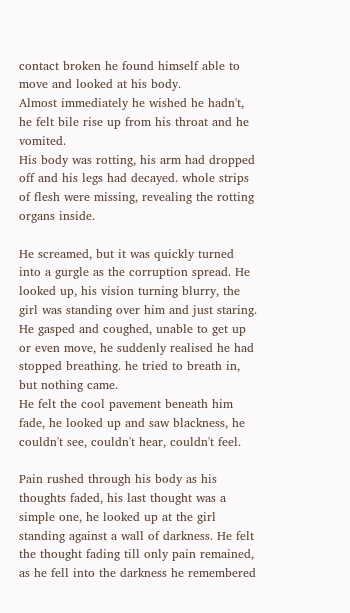contact broken he found himself able to move and looked at his body.
Almost immediately he wished he hadn't, he felt bile rise up from his throat and he vomited.
His body was rotting, his arm had dropped off and his legs had decayed. whole strips of flesh were missing, revealing the rotting organs inside.

He screamed, but it was quickly turned into a gurgle as the corruption spread. He looked up, his vision turning blurry, the girl was standing over him and just staring. He gasped and coughed, unable to get up or even move, he suddenly realised he had stopped breathing. he tried to breath in, but nothing came.
He felt the cool pavement beneath him fade, he looked up and saw blackness, he couldn't see, couldn't hear, couldn't feel.

Pain rushed through his body as his thoughts faded, his last thought was a simple one, he looked up at the girl standing against a wall of darkness. He felt the thought fading till only pain remained, as he fell into the darkness he remembered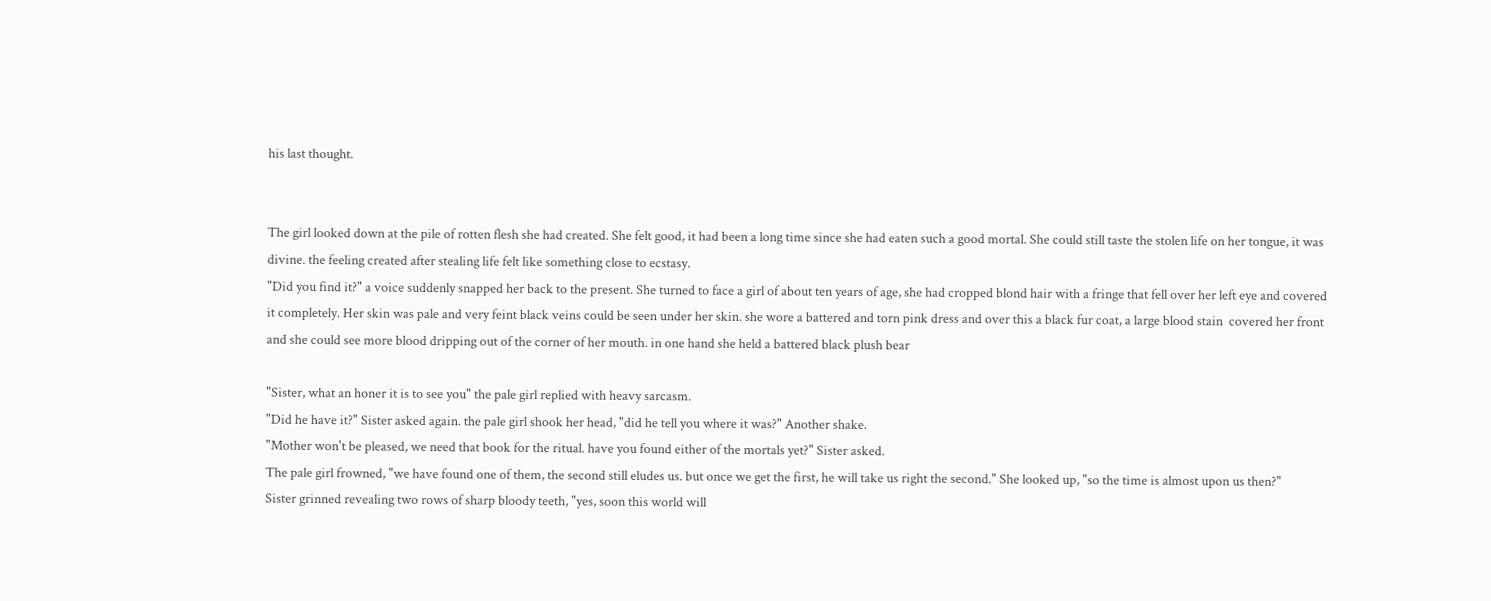his last thought.


The girl looked down at the pile of rotten flesh she had created. She felt good, it had been a long time since she had eaten such a good mortal. She could still taste the stolen life on her tongue, it was divine. the feeling created after stealing life felt like something close to ecstasy.
"Did you find it?" a voice suddenly snapped her back to the present. She turned to face a girl of about ten years of age, she had cropped blond hair with a fringe that fell over her left eye and covered it completely. Her skin was pale and very feint black veins could be seen under her skin. she wore a battered and torn pink dress and over this a black fur coat, a large blood stain  covered her front and she could see more blood dripping out of the corner of her mouth. in one hand she held a battered black plush bear

"Sister, what an honer it is to see you" the pale girl replied with heavy sarcasm.
"Did he have it?" Sister asked again. the pale girl shook her head, "did he tell you where it was?" Another shake.
"Mother won't be pleased, we need that book for the ritual. have you found either of the mortals yet?" Sister asked.
The pale girl frowned, "we have found one of them, the second still eludes us. but once we get the first, he will take us right the second." She looked up, "so the time is almost upon us then?"
Sister grinned revealing two rows of sharp bloody teeth, "yes, soon this world will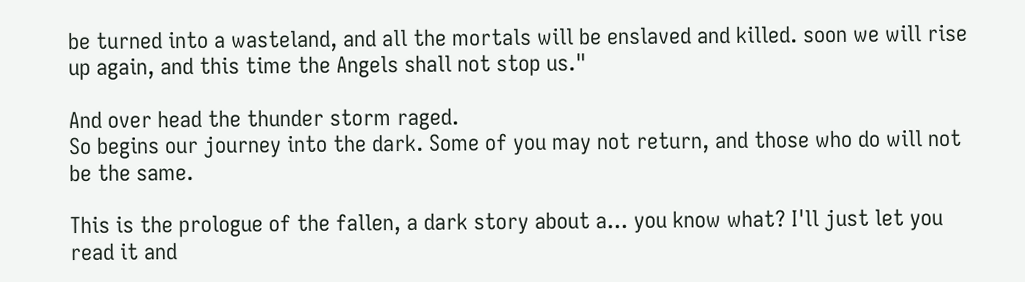be turned into a wasteland, and all the mortals will be enslaved and killed. soon we will rise up again, and this time the Angels shall not stop us."

And over head the thunder storm raged.
So begins our journey into the dark. Some of you may not return, and those who do will not be the same.

This is the prologue of the fallen, a dark story about a... you know what? I'll just let you read it and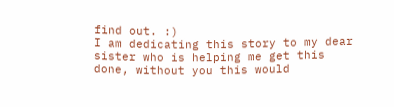find out. :)
I am dedicating this story to my dear sister who is helping me get this done, without you this would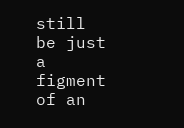still be just a figment of an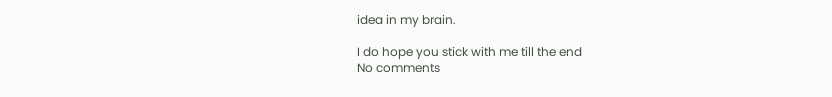idea in my brain.

I do hope you stick with me till the end
No comments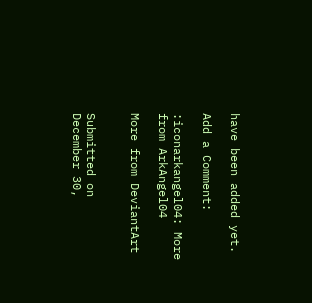have been added yet.

Add a Comment:

:iconarkangel04: More from ArkAngel04

More from DeviantArt


Submitted on
December 30,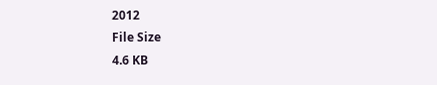2012
File Size
4.6 KB